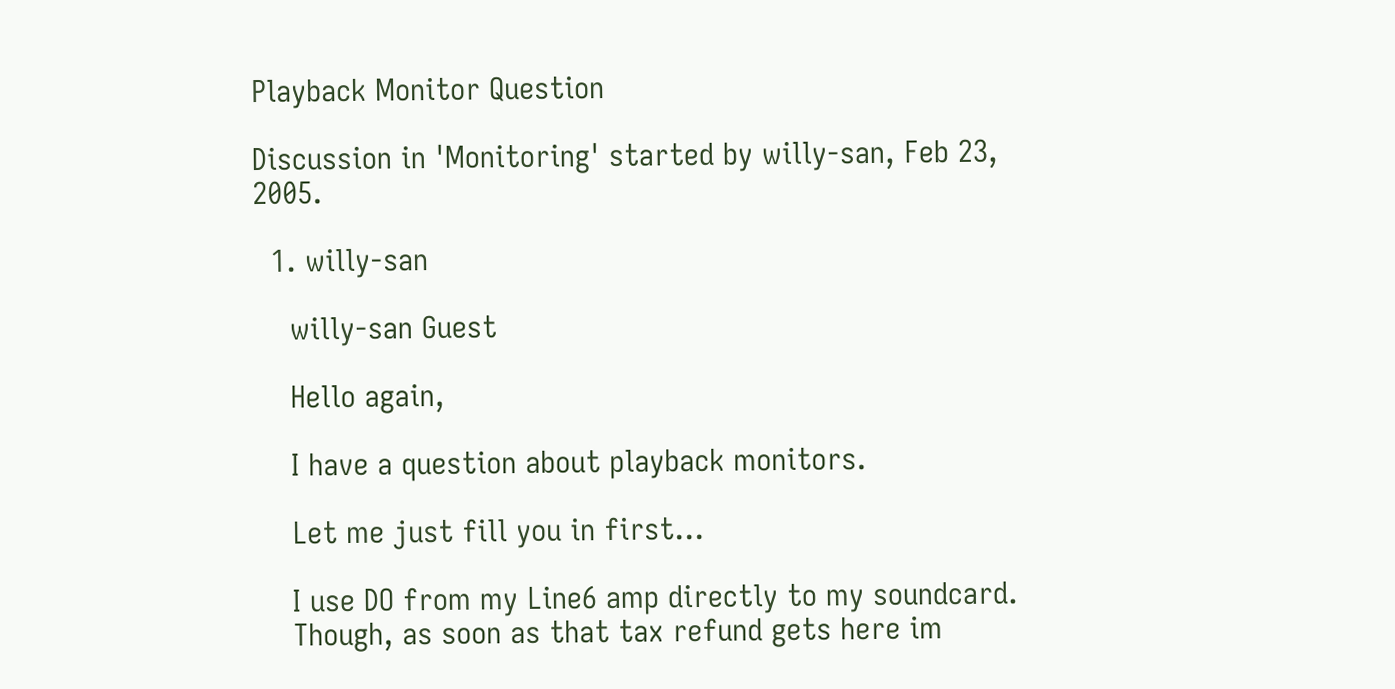Playback Monitor Question

Discussion in 'Monitoring' started by willy-san, Feb 23, 2005.

  1. willy-san

    willy-san Guest

    Hello again,

    I have a question about playback monitors.

    Let me just fill you in first...

    I use DO from my Line6 amp directly to my soundcard.
    Though, as soon as that tax refund gets here im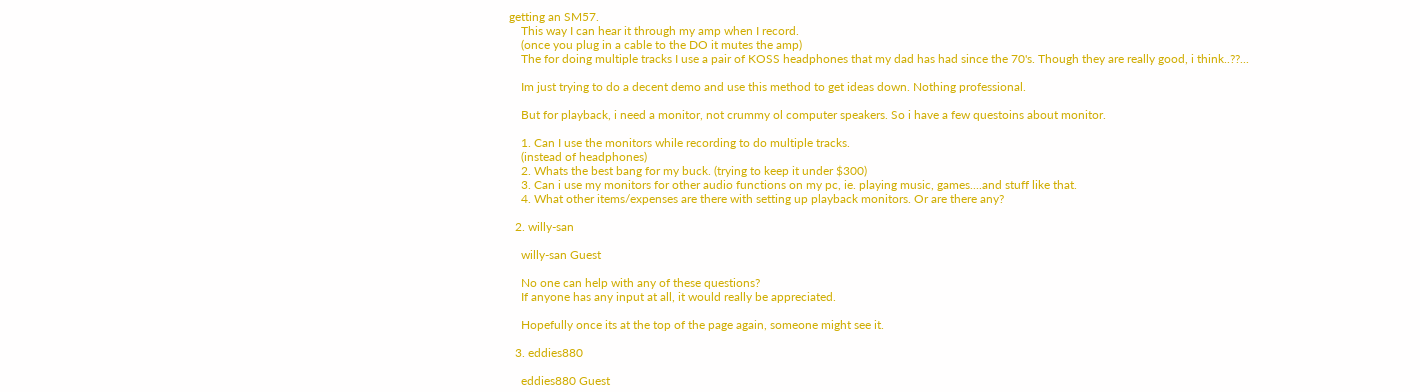getting an SM57.
    This way I can hear it through my amp when I record.
    (once you plug in a cable to the DO it mutes the amp)
    The for doing multiple tracks I use a pair of KOSS headphones that my dad has had since the 70's. Though they are really good, i think..??...

    Im just trying to do a decent demo and use this method to get ideas down. Nothing professional.

    But for playback, i need a monitor, not crummy ol computer speakers. So i have a few questoins about monitor.

    1. Can I use the monitors while recording to do multiple tracks.
    (instead of headphones)
    2. Whats the best bang for my buck. (trying to keep it under $300)
    3. Can i use my monitors for other audio functions on my pc, ie. playing music, games....and stuff like that.
    4. What other items/expenses are there with setting up playback monitors. Or are there any?

  2. willy-san

    willy-san Guest

    No one can help with any of these questions?
    If anyone has any input at all, it would really be appreciated.

    Hopefully once its at the top of the page again, someone might see it.

  3. eddies880

    eddies880 Guest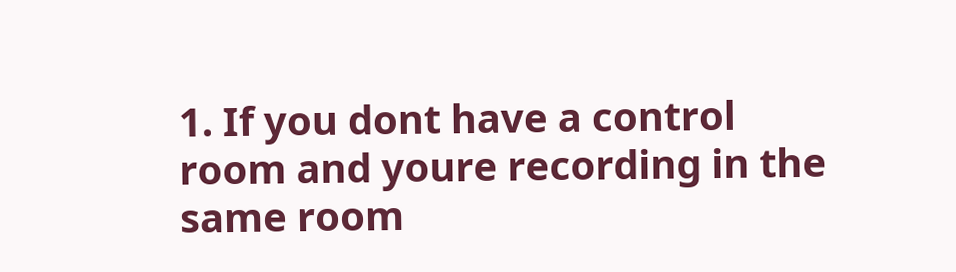1. If you dont have a control room and youre recording in the same room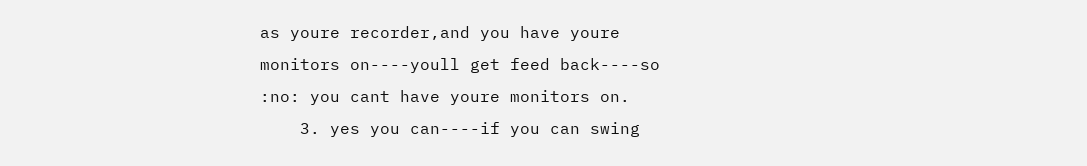as youre recorder,and you have youre monitors on----youll get feed back----so :no: you cant have youre monitors on.
    3. yes you can----if you can swing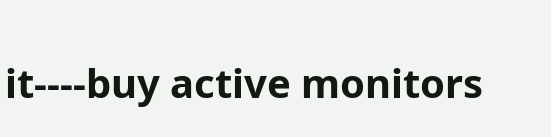it----buy active monitors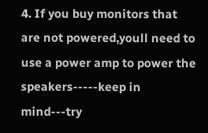4. If you buy monitors that are not powered,youll need to use a power amp to power the speakers-----keep in mind---try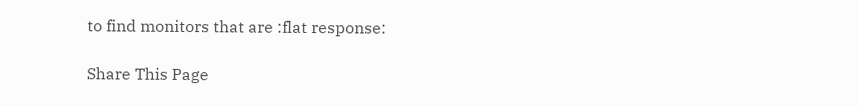to find monitors that are :flat response:

Share This Page